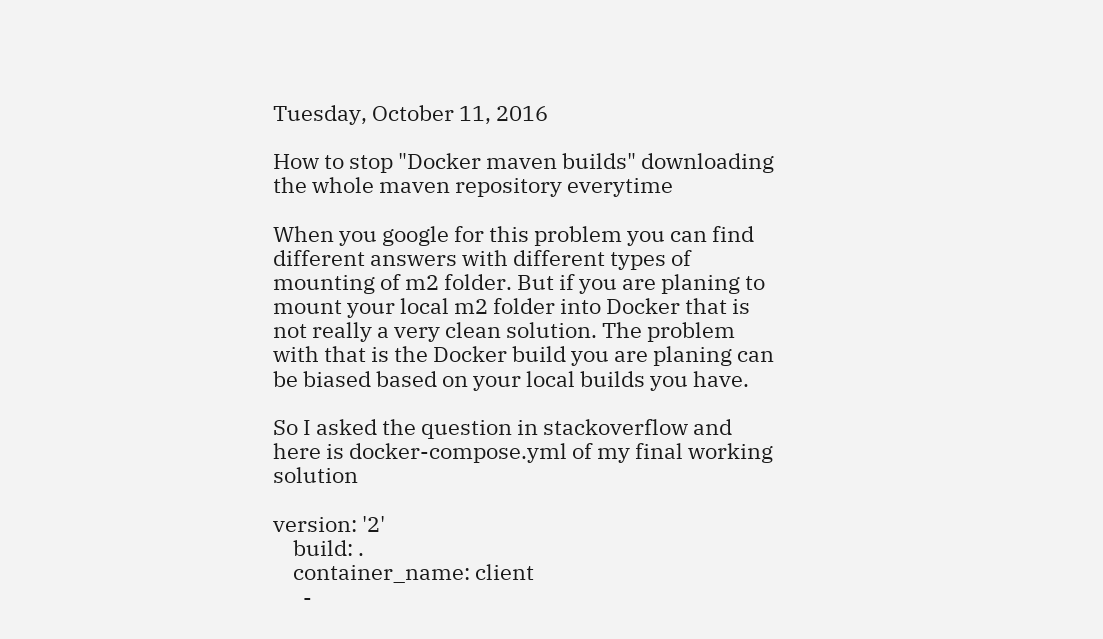Tuesday, October 11, 2016

How to stop "Docker maven builds" downloading the whole maven repository everytime

When you google for this problem you can find different answers with different types of mounting of m2 folder. But if you are planing to mount your local m2 folder into Docker that is not really a very clean solution. The problem with that is the Docker build you are planing can be biased based on your local builds you have.

So I asked the question in stackoverflow and here is docker-compose.yml of my final working solution

version: '2'
    build: .
    container_name: client
      -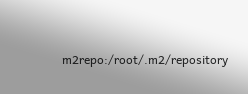m2repo:/root/.m2/repository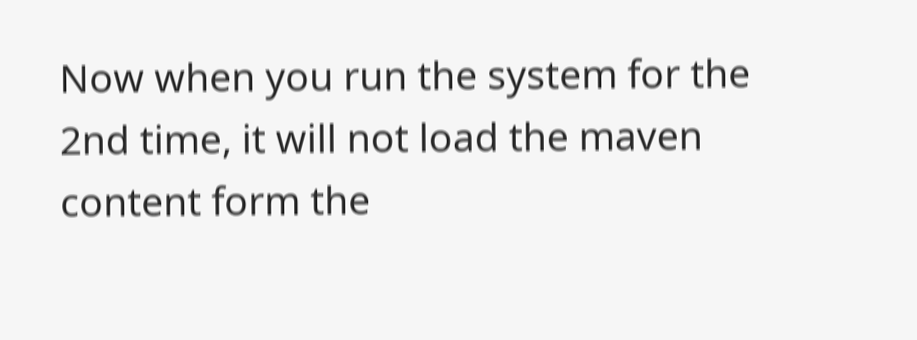Now when you run the system for the 2nd time, it will not load the maven content form the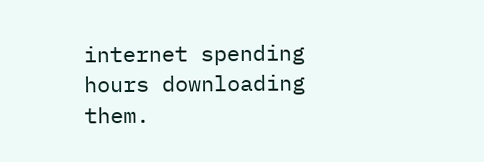internet spending hours downloading them.